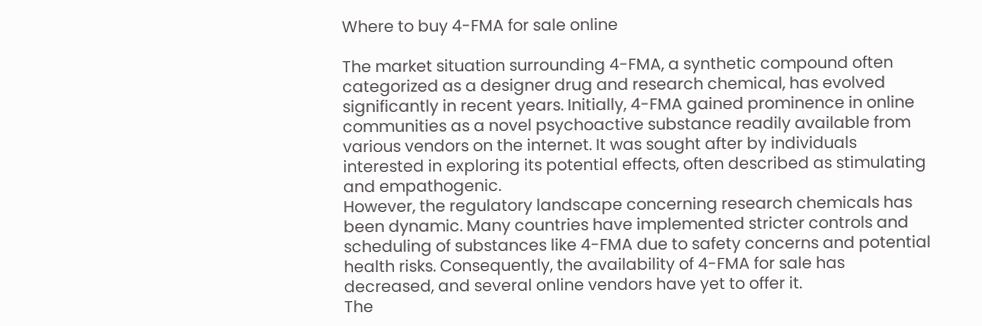Where to buy 4-FMA for sale online

The market situation surrounding 4-FMA, a synthetic compound often categorized as a designer drug and research chemical, has evolved significantly in recent years. Initially, 4-FMA gained prominence in online communities as a novel psychoactive substance readily available from various vendors on the internet. It was sought after by individuals interested in exploring its potential effects, often described as stimulating and empathogenic.
However, the regulatory landscape concerning research chemicals has been dynamic. Many countries have implemented stricter controls and scheduling of substances like 4-FMA due to safety concerns and potential health risks. Consequently, the availability of 4-FMA for sale has decreased, and several online vendors have yet to offer it.
The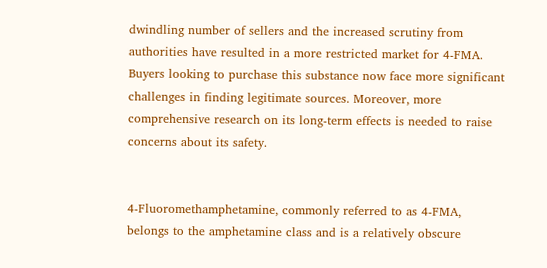dwindling number of sellers and the increased scrutiny from authorities have resulted in a more restricted market for 4-FMA. Buyers looking to purchase this substance now face more significant challenges in finding legitimate sources. Moreover, more comprehensive research on its long-term effects is needed to raise concerns about its safety.


4-Fluoromethamphetamine, commonly referred to as 4-FMA, belongs to the amphetamine class and is a relatively obscure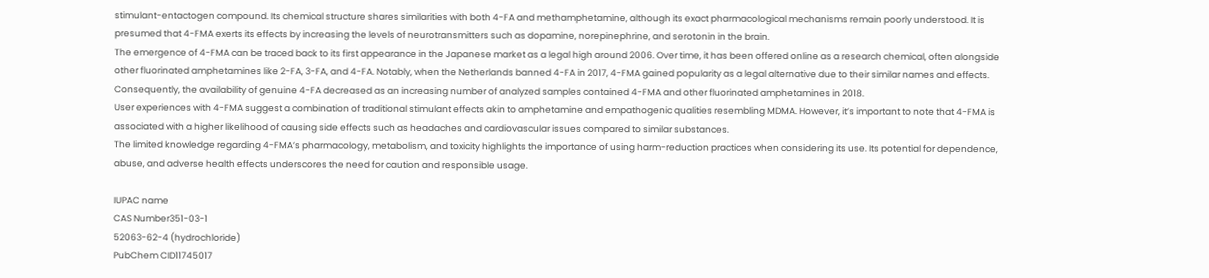stimulant-entactogen compound. Its chemical structure shares similarities with both 4-FA and methamphetamine, although its exact pharmacological mechanisms remain poorly understood. It is presumed that 4-FMA exerts its effects by increasing the levels of neurotransmitters such as dopamine, norepinephrine, and serotonin in the brain.
The emergence of 4-FMA can be traced back to its first appearance in the Japanese market as a legal high around 2006. Over time, it has been offered online as a research chemical, often alongside other fluorinated amphetamines like 2-FA, 3-FA, and 4-FA. Notably, when the Netherlands banned 4-FA in 2017, 4-FMA gained popularity as a legal alternative due to their similar names and effects. Consequently, the availability of genuine 4-FA decreased as an increasing number of analyzed samples contained 4-FMA and other fluorinated amphetamines in 2018.
User experiences with 4-FMA suggest a combination of traditional stimulant effects akin to amphetamine and empathogenic qualities resembling MDMA. However, it’s important to note that 4-FMA is associated with a higher likelihood of causing side effects such as headaches and cardiovascular issues compared to similar substances.
The limited knowledge regarding 4-FMA’s pharmacology, metabolism, and toxicity highlights the importance of using harm-reduction practices when considering its use. Its potential for dependence, abuse, and adverse health effects underscores the need for caution and responsible usage.

IUPAC name
CAS Number351-03-1
52063-62-4 (hydrochloride)
PubChem CID11745017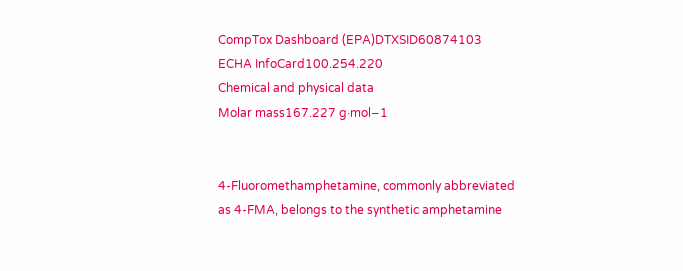CompTox Dashboard (EPA)DTXSID60874103
ECHA InfoCard100.254.220
Chemical and physical data
Molar mass167.227 g·mol−1


4-Fluoromethamphetamine, commonly abbreviated as 4-FMA, belongs to the synthetic amphetamine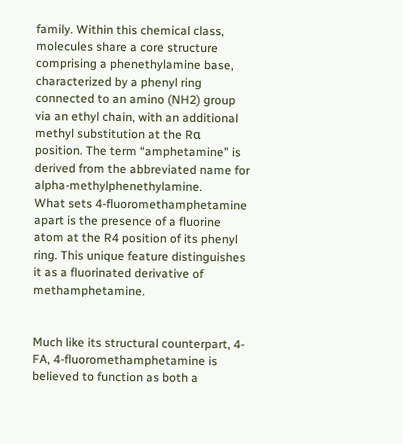family. Within this chemical class, molecules share a core structure comprising a phenethylamine base, characterized by a phenyl ring connected to an amino (NH2) group via an ethyl chain, with an additional methyl substitution at the Rα position. The term “amphetamine” is derived from the abbreviated name for alpha-methylphenethylamine.
What sets 4-fluoromethamphetamine apart is the presence of a fluorine atom at the R4 position of its phenyl ring. This unique feature distinguishes it as a fluorinated derivative of methamphetamine.


Much like its structural counterpart, 4-FA, 4-fluoromethamphetamine is believed to function as both a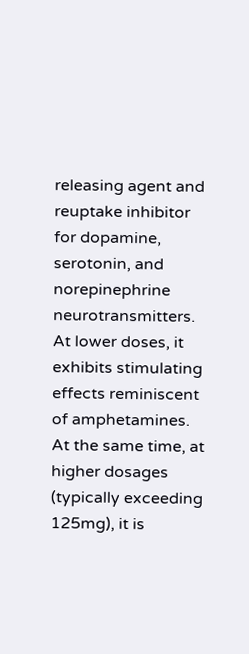releasing agent and reuptake inhibitor for dopamine, serotonin, and norepinephrine neurotransmitters. At lower doses, it exhibits stimulating effects reminiscent of amphetamines. At the same time, at higher dosages (typically exceeding 125mg), it is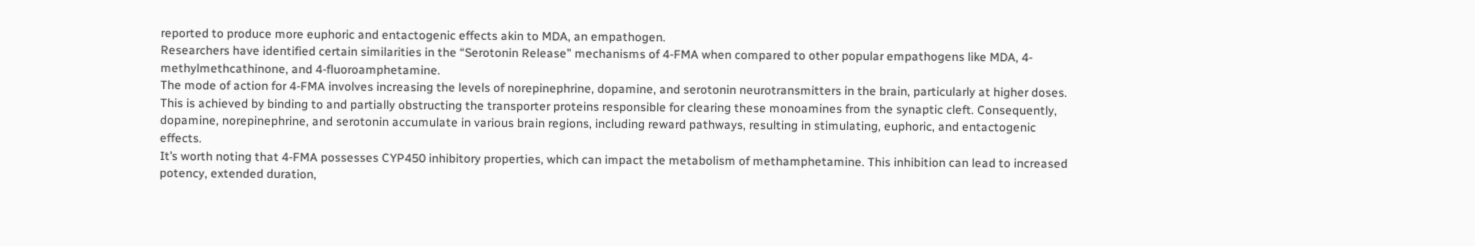reported to produce more euphoric and entactogenic effects akin to MDA, an empathogen.
Researchers have identified certain similarities in the “Serotonin Release” mechanisms of 4-FMA when compared to other popular empathogens like MDA, 4-methylmethcathinone, and 4-fluoroamphetamine.
The mode of action for 4-FMA involves increasing the levels of norepinephrine, dopamine, and serotonin neurotransmitters in the brain, particularly at higher doses. This is achieved by binding to and partially obstructing the transporter proteins responsible for clearing these monoamines from the synaptic cleft. Consequently, dopamine, norepinephrine, and serotonin accumulate in various brain regions, including reward pathways, resulting in stimulating, euphoric, and entactogenic effects.
It’s worth noting that 4-FMA possesses CYP450 inhibitory properties, which can impact the metabolism of methamphetamine. This inhibition can lead to increased potency, extended duration,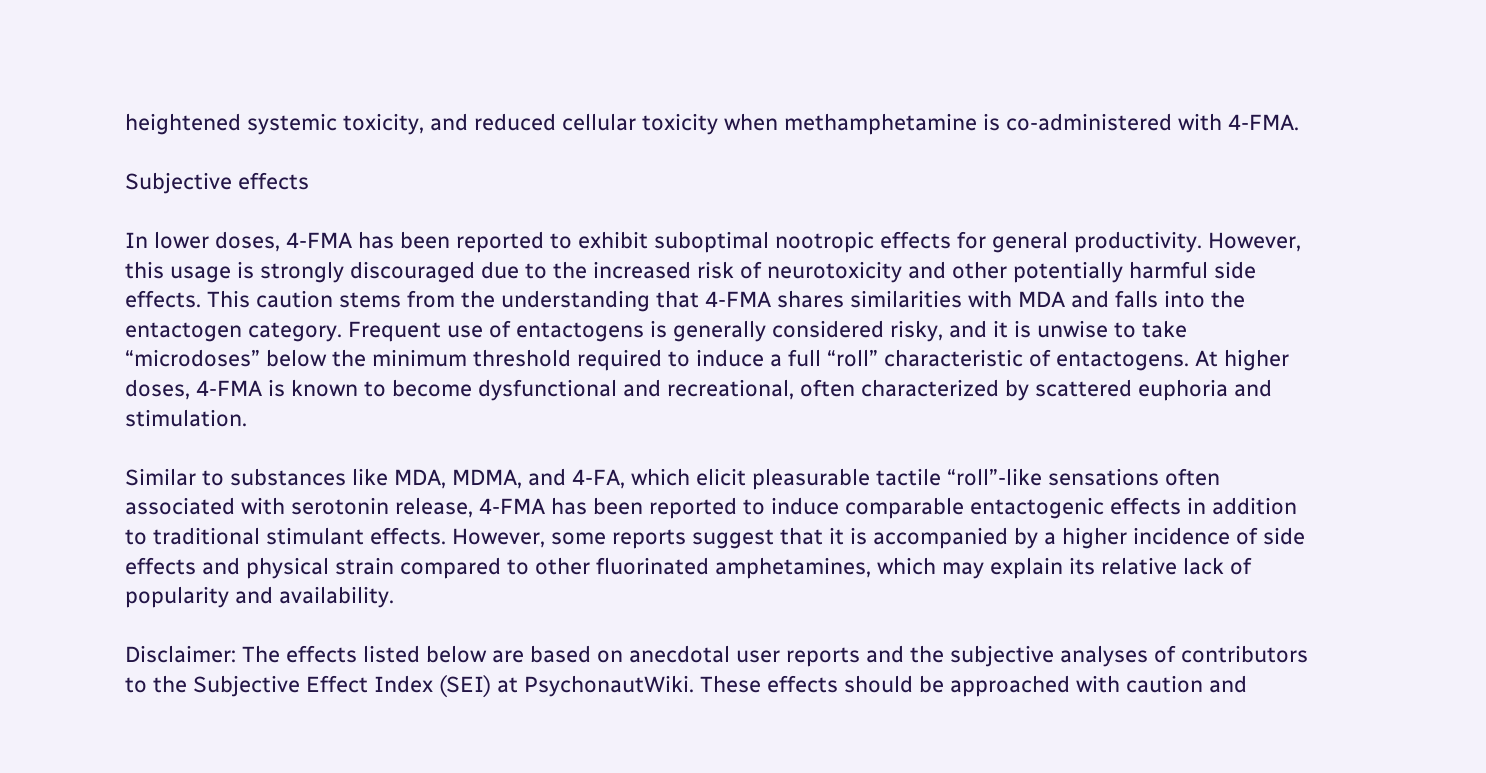heightened systemic toxicity, and reduced cellular toxicity when methamphetamine is co-administered with 4-FMA.

Subjective effects

In lower doses, 4-FMA has been reported to exhibit suboptimal nootropic effects for general productivity. However, this usage is strongly discouraged due to the increased risk of neurotoxicity and other potentially harmful side effects. This caution stems from the understanding that 4-FMA shares similarities with MDA and falls into the entactogen category. Frequent use of entactogens is generally considered risky, and it is unwise to take “microdoses” below the minimum threshold required to induce a full “roll” characteristic of entactogens. At higher doses, 4-FMA is known to become dysfunctional and recreational, often characterized by scattered euphoria and stimulation.

Similar to substances like MDA, MDMA, and 4-FA, which elicit pleasurable tactile “roll”-like sensations often associated with serotonin release, 4-FMA has been reported to induce comparable entactogenic effects in addition to traditional stimulant effects. However, some reports suggest that it is accompanied by a higher incidence of side effects and physical strain compared to other fluorinated amphetamines, which may explain its relative lack of popularity and availability.

Disclaimer: The effects listed below are based on anecdotal user reports and the subjective analyses of contributors to the Subjective Effect Index (SEI) at PsychonautWiki. These effects should be approached with caution and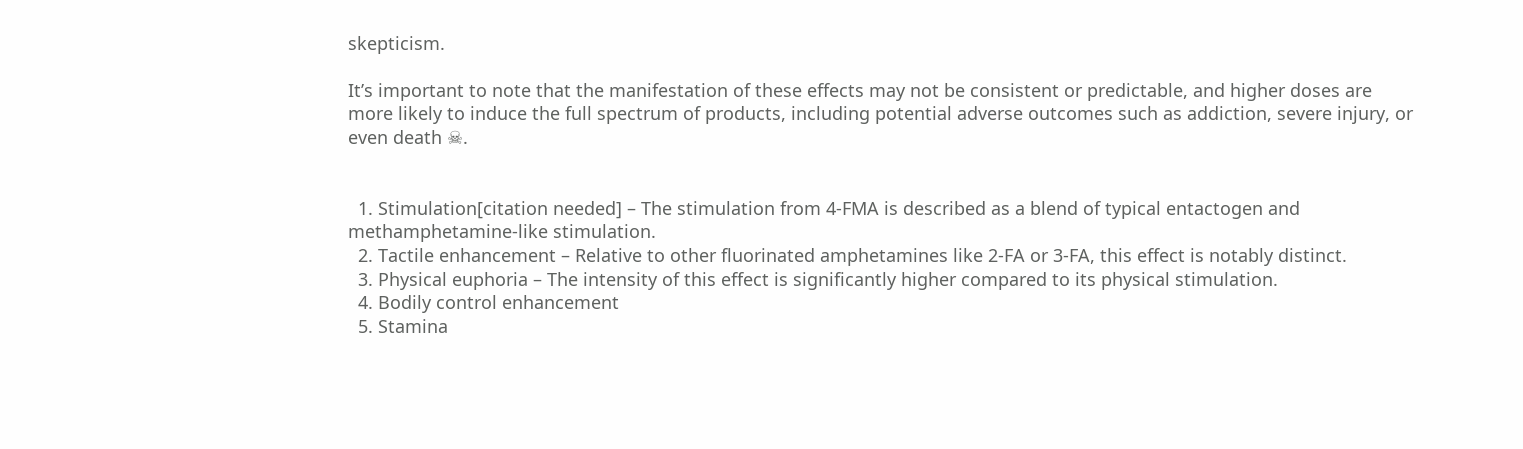skepticism.

It’s important to note that the manifestation of these effects may not be consistent or predictable, and higher doses are more likely to induce the full spectrum of products, including potential adverse outcomes such as addiction, severe injury, or even death ☠.


  1. Stimulation[citation needed] – The stimulation from 4-FMA is described as a blend of typical entactogen and methamphetamine-like stimulation.
  2. Tactile enhancement – Relative to other fluorinated amphetamines like 2-FA or 3-FA, this effect is notably distinct.
  3. Physical euphoria – The intensity of this effect is significantly higher compared to its physical stimulation.
  4. Bodily control enhancement
  5. Stamina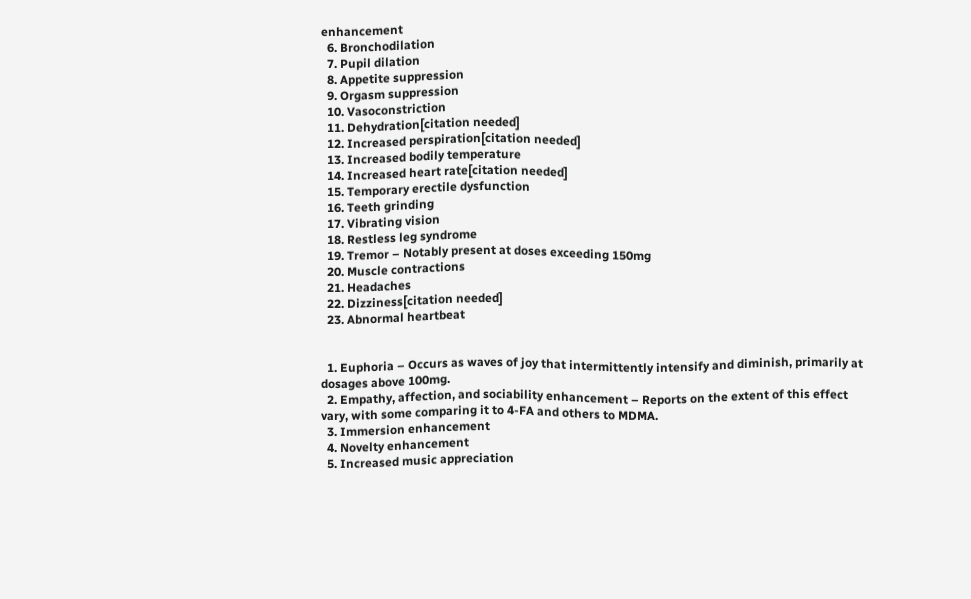enhancement
  6. Bronchodilation
  7. Pupil dilation
  8. Appetite suppression
  9. Orgasm suppression
  10. Vasoconstriction
  11. Dehydration[citation needed]
  12. Increased perspiration[citation needed]
  13. Increased bodily temperature
  14. Increased heart rate[citation needed]
  15. Temporary erectile dysfunction
  16. Teeth grinding
  17. Vibrating vision
  18. Restless leg syndrome
  19. Tremor – Notably present at doses exceeding 150mg
  20. Muscle contractions
  21. Headaches
  22. Dizziness[citation needed]
  23. Abnormal heartbeat


  1. Euphoria – Occurs as waves of joy that intermittently intensify and diminish, primarily at dosages above 100mg.
  2. Empathy, affection, and sociability enhancement – Reports on the extent of this effect vary, with some comparing it to 4-FA and others to MDMA.
  3. Immersion enhancement
  4. Novelty enhancement
  5. Increased music appreciation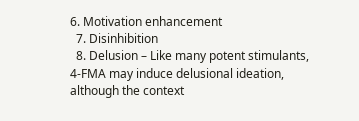6. Motivation enhancement
  7. Disinhibition
  8. Delusion – Like many potent stimulants, 4-FMA may induce delusional ideation, although the context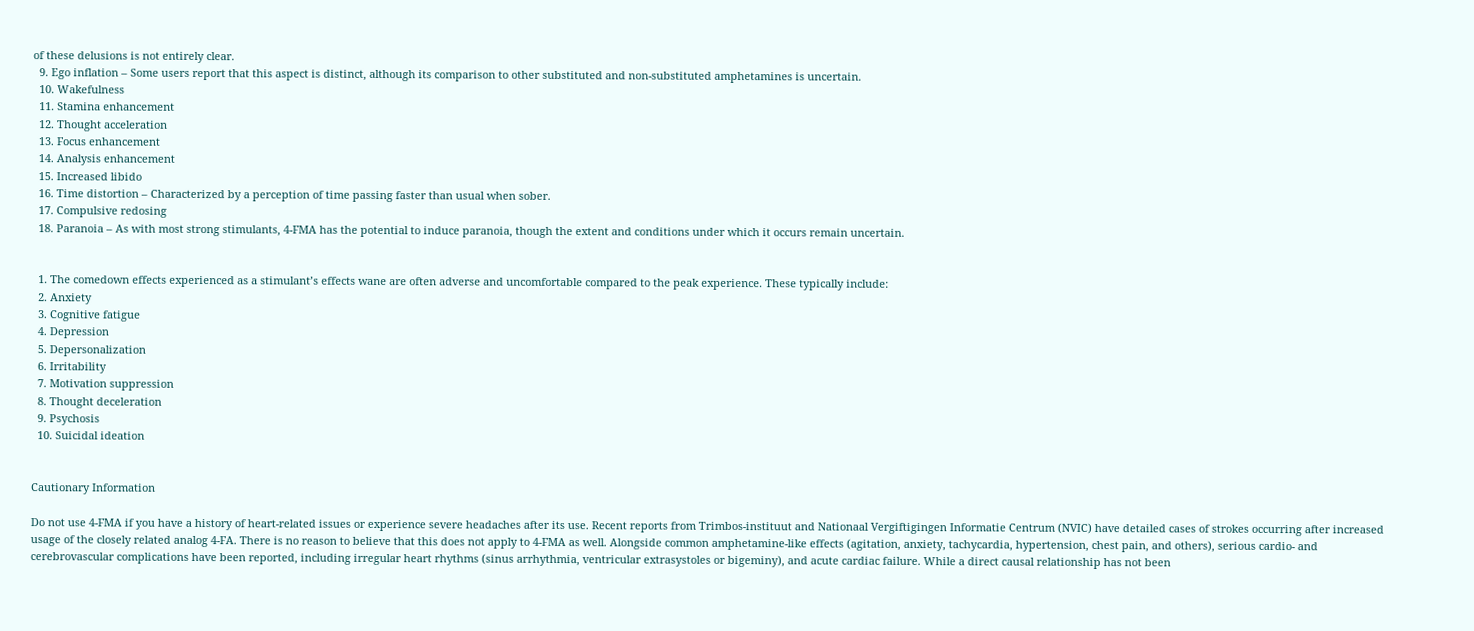of these delusions is not entirely clear.
  9. Ego inflation – Some users report that this aspect is distinct, although its comparison to other substituted and non-substituted amphetamines is uncertain.
  10. Wakefulness
  11. Stamina enhancement
  12. Thought acceleration
  13. Focus enhancement
  14. Analysis enhancement
  15. Increased libido
  16. Time distortion – Characterized by a perception of time passing faster than usual when sober.
  17. Compulsive redosing
  18. Paranoia – As with most strong stimulants, 4-FMA has the potential to induce paranoia, though the extent and conditions under which it occurs remain uncertain.


  1. The comedown effects experienced as a stimulant’s effects wane are often adverse and uncomfortable compared to the peak experience. These typically include:
  2. Anxiety
  3. Cognitive fatigue
  4. Depression
  5. Depersonalization
  6. Irritability
  7. Motivation suppression
  8. Thought deceleration
  9. Psychosis
  10. Suicidal ideation


Cautionary Information

Do not use 4-FMA if you have a history of heart-related issues or experience severe headaches after its use. Recent reports from Trimbos-instituut and Nationaal Vergiftigingen Informatie Centrum (NVIC) have detailed cases of strokes occurring after increased usage of the closely related analog 4-FA. There is no reason to believe that this does not apply to 4-FMA as well. Alongside common amphetamine-like effects (agitation, anxiety, tachycardia, hypertension, chest pain, and others), serious cardio- and cerebrovascular complications have been reported, including irregular heart rhythms (sinus arrhythmia, ventricular extrasystoles or bigeminy), and acute cardiac failure. While a direct causal relationship has not been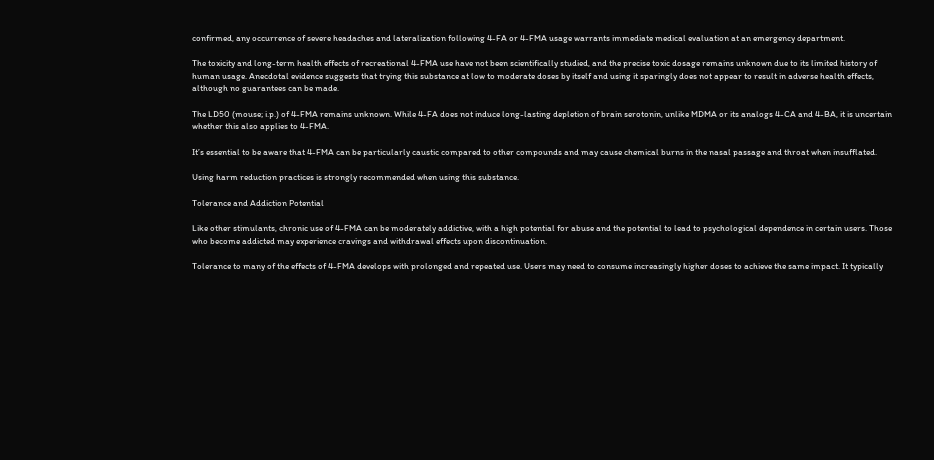confirmed, any occurrence of severe headaches and lateralization following 4-FA or 4-FMA usage warrants immediate medical evaluation at an emergency department.

The toxicity and long-term health effects of recreational 4-FMA use have not been scientifically studied, and the precise toxic dosage remains unknown due to its limited history of human usage. Anecdotal evidence suggests that trying this substance at low to moderate doses by itself and using it sparingly does not appear to result in adverse health effects, although no guarantees can be made.

The LD50 (mouse; i.p.) of 4-FMA remains unknown. While 4-FA does not induce long-lasting depletion of brain serotonin, unlike MDMA or its analogs 4-CA and 4-BA, it is uncertain whether this also applies to 4-FMA.

It’s essential to be aware that 4-FMA can be particularly caustic compared to other compounds and may cause chemical burns in the nasal passage and throat when insufflated.

Using harm reduction practices is strongly recommended when using this substance.

Tolerance and Addiction Potential

Like other stimulants, chronic use of 4-FMA can be moderately addictive, with a high potential for abuse and the potential to lead to psychological dependence in certain users. Those who become addicted may experience cravings and withdrawal effects upon discontinuation.

Tolerance to many of the effects of 4-FMA develops with prolonged and repeated use. Users may need to consume increasingly higher doses to achieve the same impact. It typically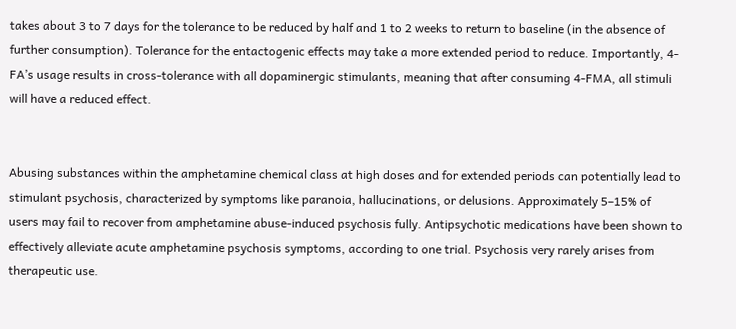takes about 3 to 7 days for the tolerance to be reduced by half and 1 to 2 weeks to return to baseline (in the absence of further consumption). Tolerance for the entactogenic effects may take a more extended period to reduce. Importantly, 4-FA’s usage results in cross-tolerance with all dopaminergic stimulants, meaning that after consuming 4-FMA, all stimuli will have a reduced effect.


Abusing substances within the amphetamine chemical class at high doses and for extended periods can potentially lead to stimulant psychosis, characterized by symptoms like paranoia, hallucinations, or delusions. Approximately 5–15% of users may fail to recover from amphetamine abuse-induced psychosis fully. Antipsychotic medications have been shown to effectively alleviate acute amphetamine psychosis symptoms, according to one trial. Psychosis very rarely arises from therapeutic use.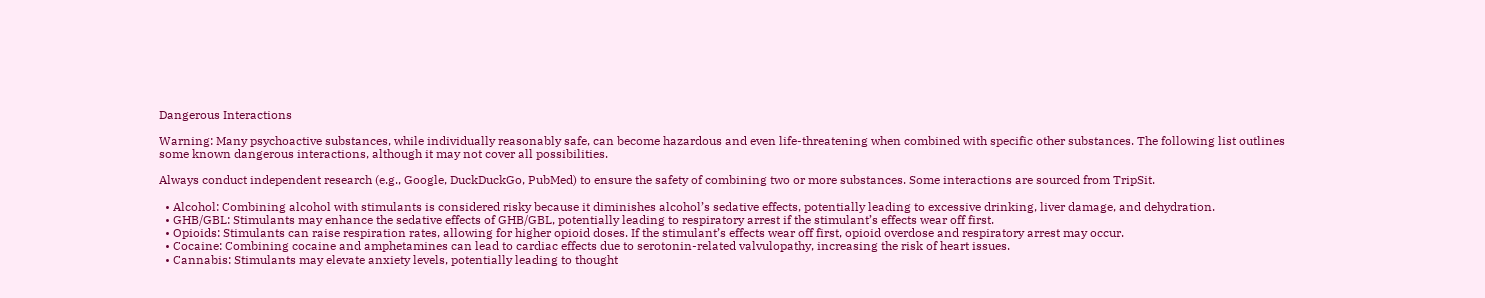Dangerous Interactions

Warning: Many psychoactive substances, while individually reasonably safe, can become hazardous and even life-threatening when combined with specific other substances. The following list outlines some known dangerous interactions, although it may not cover all possibilities.

Always conduct independent research (e.g., Google, DuckDuckGo, PubMed) to ensure the safety of combining two or more substances. Some interactions are sourced from TripSit.

  • Alcohol: Combining alcohol with stimulants is considered risky because it diminishes alcohol’s sedative effects, potentially leading to excessive drinking, liver damage, and dehydration.
  • GHB/GBL: Stimulants may enhance the sedative effects of GHB/GBL, potentially leading to respiratory arrest if the stimulant’s effects wear off first.
  • Opioids: Stimulants can raise respiration rates, allowing for higher opioid doses. If the stimulant’s effects wear off first, opioid overdose and respiratory arrest may occur.
  • Cocaine: Combining cocaine and amphetamines can lead to cardiac effects due to serotonin-related valvulopathy, increasing the risk of heart issues.
  • Cannabis: Stimulants may elevate anxiety levels, potentially leading to thought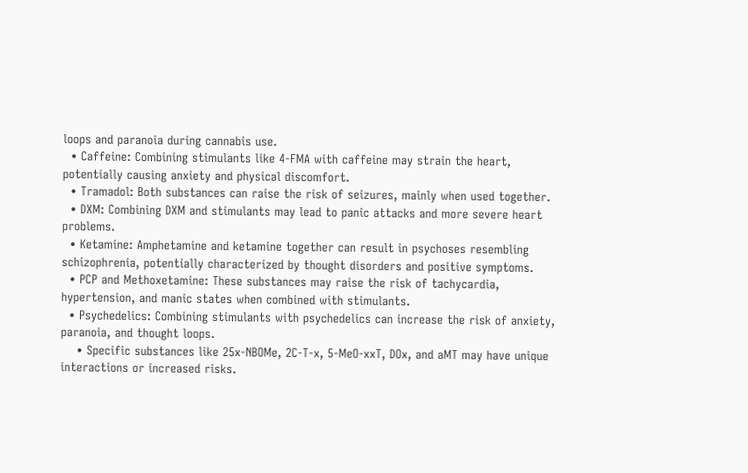loops and paranoia during cannabis use.
  • Caffeine: Combining stimulants like 4-FMA with caffeine may strain the heart, potentially causing anxiety and physical discomfort.
  • Tramadol: Both substances can raise the risk of seizures, mainly when used together.
  • DXM: Combining DXM and stimulants may lead to panic attacks and more severe heart problems.
  • Ketamine: Amphetamine and ketamine together can result in psychoses resembling schizophrenia, potentially characterized by thought disorders and positive symptoms.
  • PCP and Methoxetamine: These substances may raise the risk of tachycardia, hypertension, and manic states when combined with stimulants.
  • Psychedelics: Combining stimulants with psychedelics can increase the risk of anxiety, paranoia, and thought loops.
    • Specific substances like 25x-NBOMe, 2C-T-x, 5-MeO-xxT, DOx, and aMT may have unique interactions or increased risks.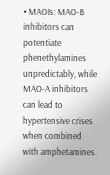• MAOIs: MAO-B inhibitors can potentiate phenethylamines unpredictably, while MAO-A inhibitors can lead to hypertensive crises when combined with amphetamines.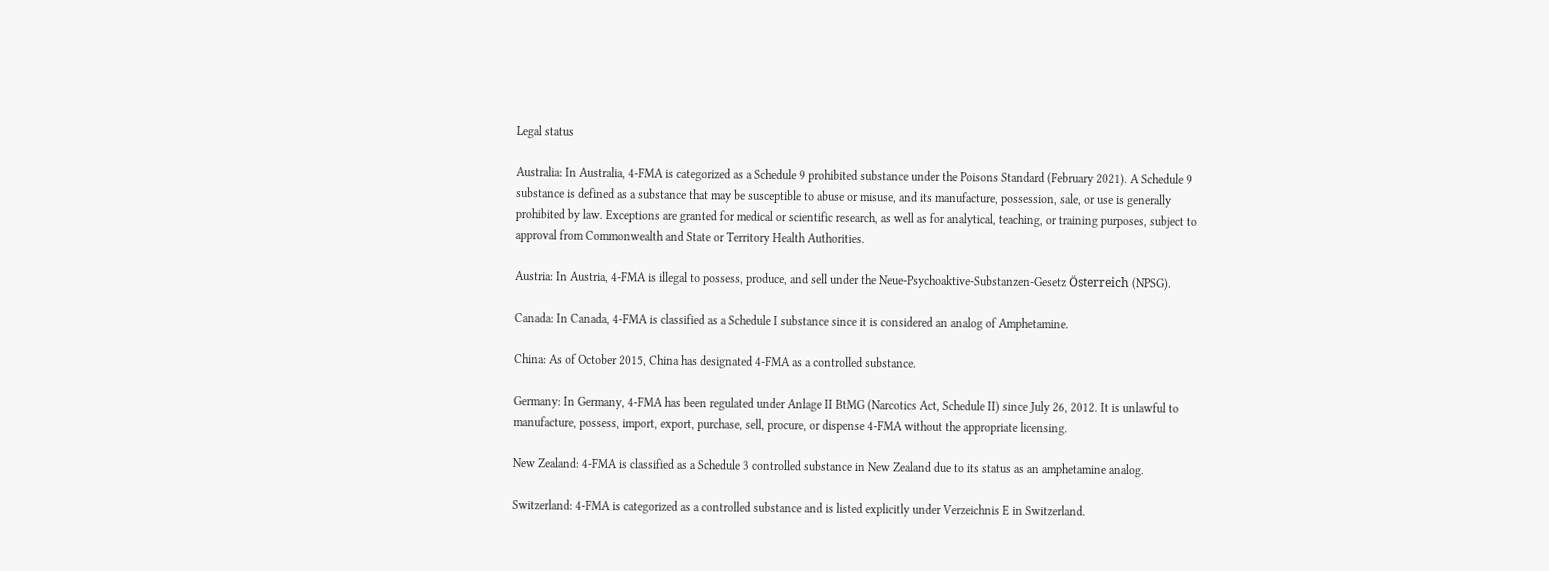Legal status

Australia: In Australia, 4-FMA is categorized as a Schedule 9 prohibited substance under the Poisons Standard (February 2021). A Schedule 9 substance is defined as a substance that may be susceptible to abuse or misuse, and its manufacture, possession, sale, or use is generally prohibited by law. Exceptions are granted for medical or scientific research, as well as for analytical, teaching, or training purposes, subject to approval from Commonwealth and State or Territory Health Authorities.

Austria: In Austria, 4-FMA is illegal to possess, produce, and sell under the Neue-Psychoaktive-Substanzen-Gesetz Österreich (NPSG).

Canada: In Canada, 4-FMA is classified as a Schedule I substance since it is considered an analog of Amphetamine.

China: As of October 2015, China has designated 4-FMA as a controlled substance.

Germany: In Germany, 4-FMA has been regulated under Anlage II BtMG (Narcotics Act, Schedule II) since July 26, 2012. It is unlawful to manufacture, possess, import, export, purchase, sell, procure, or dispense 4-FMA without the appropriate licensing.

New Zealand: 4-FMA is classified as a Schedule 3 controlled substance in New Zealand due to its status as an amphetamine analog.

Switzerland: 4-FMA is categorized as a controlled substance and is listed explicitly under Verzeichnis E in Switzerland.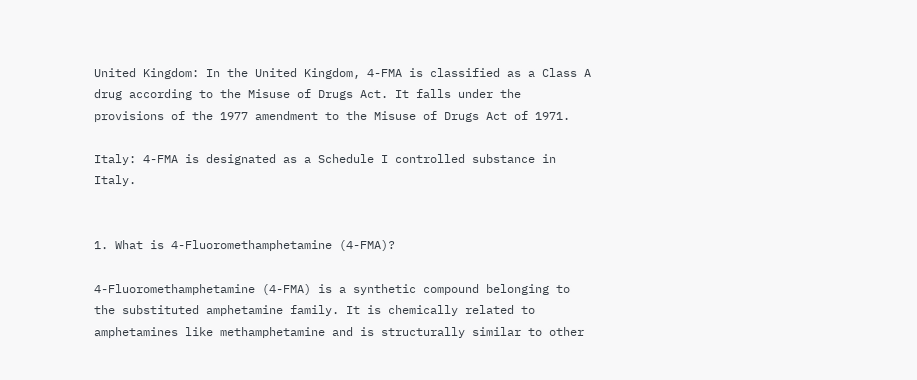United Kingdom: In the United Kingdom, 4-FMA is classified as a Class A drug according to the Misuse of Drugs Act. It falls under the provisions of the 1977 amendment to the Misuse of Drugs Act of 1971.

Italy: 4-FMA is designated as a Schedule I controlled substance in Italy.


1. What is 4-Fluoromethamphetamine (4-FMA)?

4-Fluoromethamphetamine (4-FMA) is a synthetic compound belonging to the substituted amphetamine family. It is chemically related to amphetamines like methamphetamine and is structurally similar to other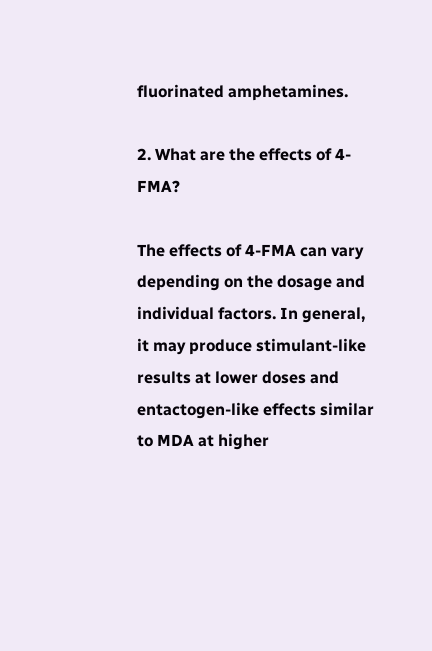fluorinated amphetamines.

2. What are the effects of 4-FMA?

The effects of 4-FMA can vary depending on the dosage and individual factors. In general, it may produce stimulant-like results at lower doses and entactogen-like effects similar to MDA at higher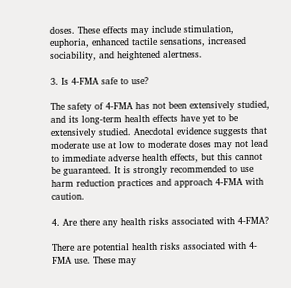doses. These effects may include stimulation, euphoria, enhanced tactile sensations, increased sociability, and heightened alertness.

3. Is 4-FMA safe to use?

The safety of 4-FMA has not been extensively studied, and its long-term health effects have yet to be extensively studied. Anecdotal evidence suggests that moderate use at low to moderate doses may not lead to immediate adverse health effects, but this cannot be guaranteed. It is strongly recommended to use harm reduction practices and approach 4-FMA with caution.

4. Are there any health risks associated with 4-FMA?

There are potential health risks associated with 4-FMA use. These may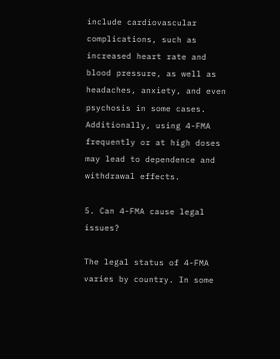include cardiovascular complications, such as increased heart rate and blood pressure, as well as headaches, anxiety, and even psychosis in some cases. Additionally, using 4-FMA frequently or at high doses may lead to dependence and withdrawal effects.

5. Can 4-FMA cause legal issues?

The legal status of 4-FMA varies by country. In some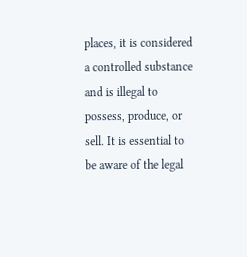places, it is considered a controlled substance and is illegal to possess, produce, or sell. It is essential to be aware of the legal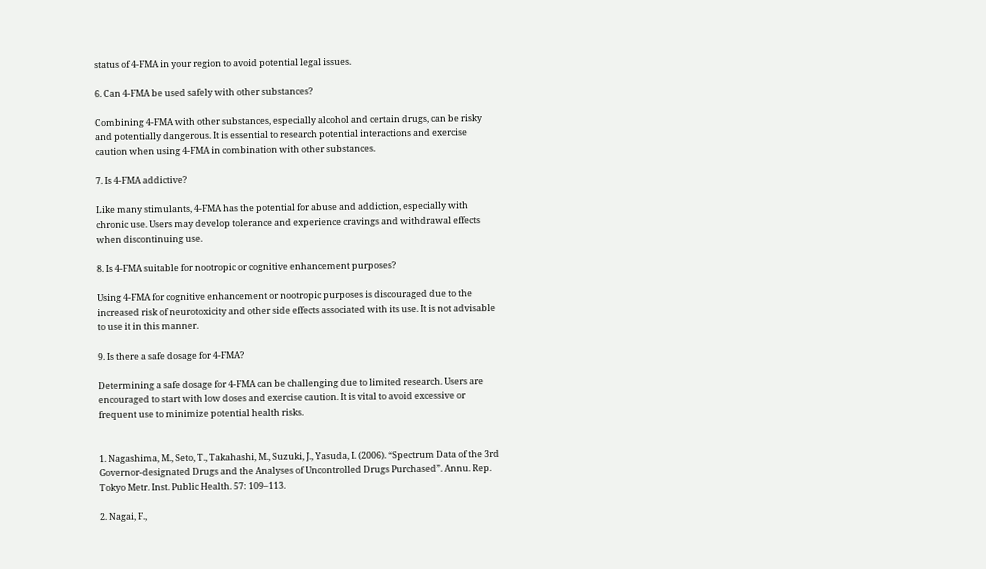status of 4-FMA in your region to avoid potential legal issues.

6. Can 4-FMA be used safely with other substances?

Combining 4-FMA with other substances, especially alcohol and certain drugs, can be risky and potentially dangerous. It is essential to research potential interactions and exercise caution when using 4-FMA in combination with other substances.

7. Is 4-FMA addictive?

Like many stimulants, 4-FMA has the potential for abuse and addiction, especially with chronic use. Users may develop tolerance and experience cravings and withdrawal effects when discontinuing use.

8. Is 4-FMA suitable for nootropic or cognitive enhancement purposes?

Using 4-FMA for cognitive enhancement or nootropic purposes is discouraged due to the increased risk of neurotoxicity and other side effects associated with its use. It is not advisable to use it in this manner.

9. Is there a safe dosage for 4-FMA?

Determining a safe dosage for 4-FMA can be challenging due to limited research. Users are encouraged to start with low doses and exercise caution. It is vital to avoid excessive or frequent use to minimize potential health risks.


1. Nagashima, M., Seto, T., Takahashi, M., Suzuki, J., Yasuda, I. (2006). “Spectrum Data of the 3rd Governor-designated Drugs and the Analyses of Uncontrolled Drugs Purchased”. Annu. Rep. Tokyo Metr. Inst. Public Health. 57: 109–113.

2. Nagai, F.,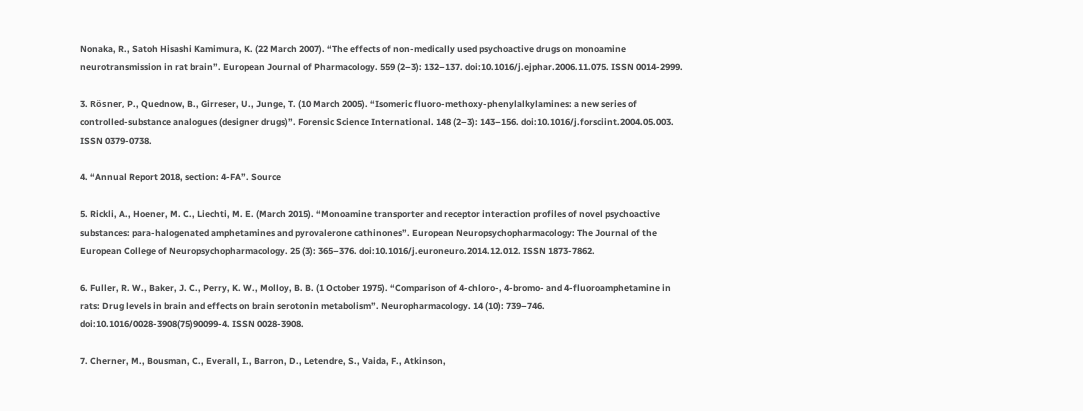Nonaka, R., Satoh Hisashi Kamimura, K. (22 March 2007). “The effects of non-medically used psychoactive drugs on monoamine neurotransmission in rat brain”. European Journal of Pharmacology. 559 (2–3): 132–137. doi:10.1016/j.ejphar.2006.11.075. ISSN 0014-2999.

3. Rösner, P., Quednow, B., Girreser, U., Junge, T. (10 March 2005). “Isomeric fluoro-methoxy-phenylalkylamines: a new series of controlled-substance analogues (designer drugs)”. Forensic Science International. 148 (2–3): 143–156. doi:10.1016/j.forsciint.2004.05.003. ISSN 0379-0738.

4. “Annual Report 2018, section: 4-FA”. Source

5. Rickli, A., Hoener, M. C., Liechti, M. E. (March 2015). “Monoamine transporter and receptor interaction profiles of novel psychoactive substances: para-halogenated amphetamines and pyrovalerone cathinones”. European Neuropsychopharmacology: The Journal of the European College of Neuropsychopharmacology. 25 (3): 365–376. doi:10.1016/j.euroneuro.2014.12.012. ISSN 1873-7862.

6. Fuller, R. W., Baker, J. C., Perry, K. W., Molloy, B. B. (1 October 1975). “Comparison of 4-chloro-, 4-bromo- and 4-fluoroamphetamine in rats: Drug levels in brain and effects on brain serotonin metabolism”. Neuropharmacology. 14 (10): 739–746. doi:10.1016/0028-3908(75)90099-4. ISSN 0028-3908.

7. Cherner, M., Bousman, C., Everall, I., Barron, D., Letendre, S., Vaida, F., Atkinson,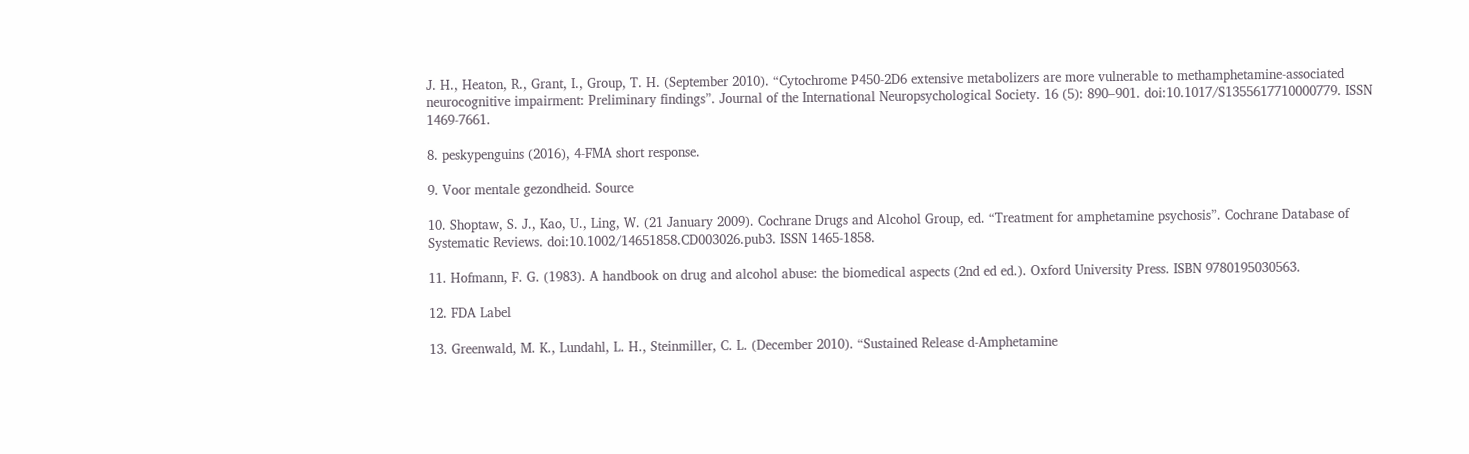J. H., Heaton, R., Grant, I., Group, T. H. (September 2010). “Cytochrome P450-2D6 extensive metabolizers are more vulnerable to methamphetamine-associated neurocognitive impairment: Preliminary findings”. Journal of the International Neuropsychological Society. 16 (5): 890–901. doi:10.1017/S1355617710000779. ISSN 1469-7661.

8. peskypenguins (2016), 4-FMA short response.

9. Voor mentale gezondheid. Source

10. Shoptaw, S. J., Kao, U., Ling, W. (21 January 2009). Cochrane Drugs and Alcohol Group, ed. “Treatment for amphetamine psychosis”. Cochrane Database of Systematic Reviews. doi:10.1002/14651858.CD003026.pub3. ISSN 1465-1858.

11. Hofmann, F. G. (1983). A handbook on drug and alcohol abuse: the biomedical aspects (2nd ed ed.). Oxford University Press. ISBN 9780195030563.

12. FDA Label

13. Greenwald, M. K., Lundahl, L. H., Steinmiller, C. L. (December 2010). “Sustained Release d-Amphetamine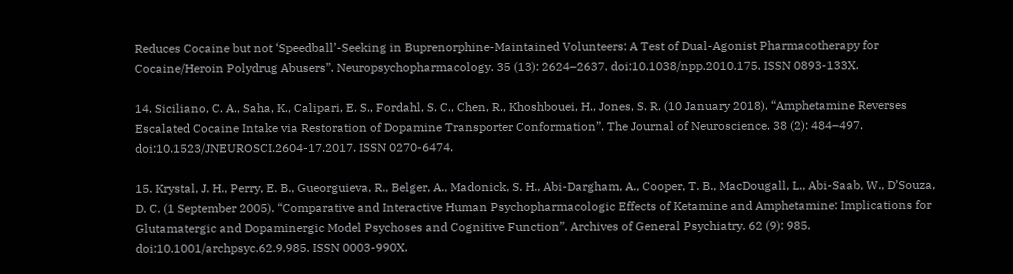Reduces Cocaine but not ‘Speedball’-Seeking in Buprenorphine-Maintained Volunteers: A Test of Dual-Agonist Pharmacotherapy for Cocaine/Heroin Polydrug Abusers”. Neuropsychopharmacology. 35 (13): 2624–2637. doi:10.1038/npp.2010.175. ISSN 0893-133X.

14. Siciliano, C. A., Saha, K., Calipari, E. S., Fordahl, S. C., Chen, R., Khoshbouei, H., Jones, S. R. (10 January 2018). “Amphetamine Reverses Escalated Cocaine Intake via Restoration of Dopamine Transporter Conformation”. The Journal of Neuroscience. 38 (2): 484–497. doi:10.1523/JNEUROSCI.2604-17.2017. ISSN 0270-6474.

15. Krystal, J. H., Perry, E. B., Gueorguieva, R., Belger, A., Madonick, S. H., Abi-Dargham, A., Cooper, T. B., MacDougall, L., Abi-Saab, W., D’Souza, D. C. (1 September 2005). “Comparative and Interactive Human Psychopharmacologic Effects of Ketamine and Amphetamine: Implications for Glutamatergic and Dopaminergic Model Psychoses and Cognitive Function”. Archives of General Psychiatry. 62 (9): 985. doi:10.1001/archpsyc.62.9.985. ISSN 0003-990X.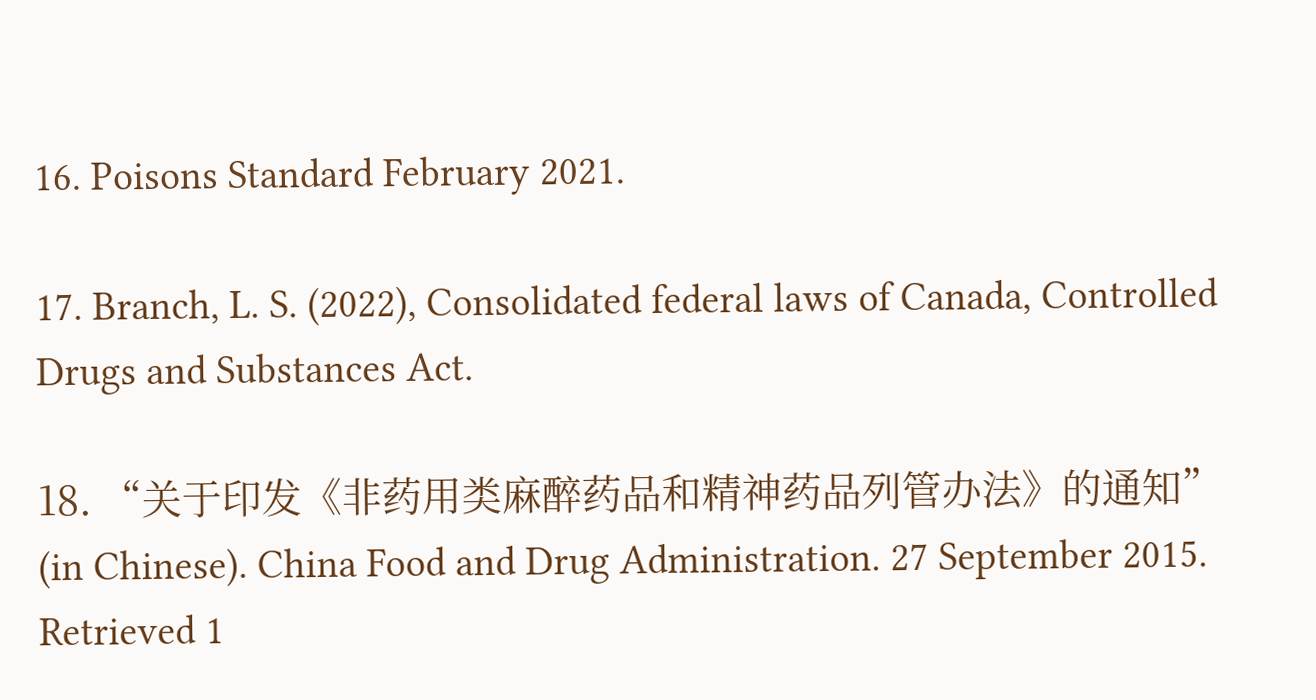16. Poisons Standard February 2021.

17. Branch, L. S. (2022), Consolidated federal laws of Canada, Controlled Drugs and Substances Act.

18. “关于印发《非药用类麻醉药品和精神药品列管办法》的通知” (in Chinese). China Food and Drug Administration. 27 September 2015. Retrieved 1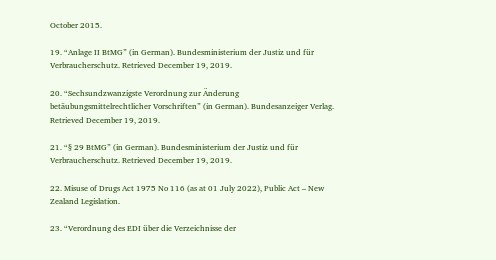October 2015.

19. “Anlage II BtMG” (in German). Bundesministerium der Justiz und für Verbraucherschutz. Retrieved December 19, 2019.

20. “Sechsundzwanzigste Verordnung zur Änderung betäubungsmittelrechtlicher Vorschriften” (in German). Bundesanzeiger Verlag. Retrieved December 19, 2019.

21. “§ 29 BtMG” (in German). Bundesministerium der Justiz und für Verbraucherschutz. Retrieved December 19, 2019.

22. Misuse of Drugs Act 1975 No 116 (as at 01 July 2022), Public Act – New Zealand Legislation.

23. “Verordnung des EDI über die Verzeichnisse der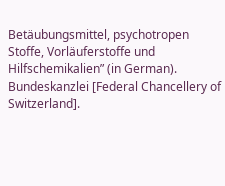Betäubungsmittel, psychotropen Stoffe, Vorläuferstoffe und Hilfschemikalien” (in German). Bundeskanzlei [Federal Chancellery of Switzerland].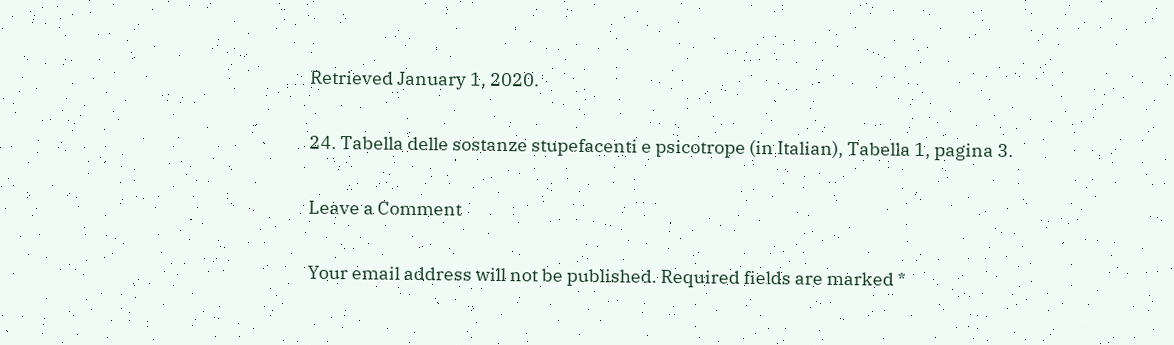Retrieved January 1, 2020.

24. Tabella delle sostanze stupefacenti e psicotrope (in Italian), Tabella 1, pagina 3.

Leave a Comment

Your email address will not be published. Required fields are marked *